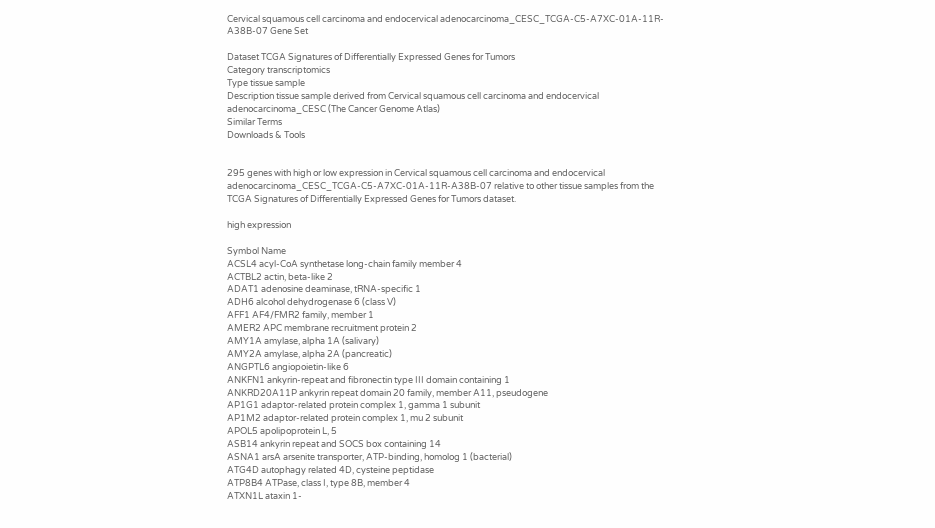Cervical squamous cell carcinoma and endocervical adenocarcinoma_CESC_TCGA-C5-A7XC-01A-11R-A38B-07 Gene Set

Dataset TCGA Signatures of Differentially Expressed Genes for Tumors
Category transcriptomics
Type tissue sample
Description tissue sample derived from Cervical squamous cell carcinoma and endocervical adenocarcinoma_CESC (The Cancer Genome Atlas)
Similar Terms
Downloads & Tools


295 genes with high or low expression in Cervical squamous cell carcinoma and endocervical adenocarcinoma_CESC_TCGA-C5-A7XC-01A-11R-A38B-07 relative to other tissue samples from the TCGA Signatures of Differentially Expressed Genes for Tumors dataset.

high expression

Symbol Name
ACSL4 acyl-CoA synthetase long-chain family member 4
ACTBL2 actin, beta-like 2
ADAT1 adenosine deaminase, tRNA-specific 1
ADH6 alcohol dehydrogenase 6 (class V)
AFF1 AF4/FMR2 family, member 1
AMER2 APC membrane recruitment protein 2
AMY1A amylase, alpha 1A (salivary)
AMY2A amylase, alpha 2A (pancreatic)
ANGPTL6 angiopoietin-like 6
ANKFN1 ankyrin-repeat and fibronectin type III domain containing 1
ANKRD20A11P ankyrin repeat domain 20 family, member A11, pseudogene
AP1G1 adaptor-related protein complex 1, gamma 1 subunit
AP1M2 adaptor-related protein complex 1, mu 2 subunit
APOL5 apolipoprotein L, 5
ASB14 ankyrin repeat and SOCS box containing 14
ASNA1 arsA arsenite transporter, ATP-binding, homolog 1 (bacterial)
ATG4D autophagy related 4D, cysteine peptidase
ATP8B4 ATPase, class I, type 8B, member 4
ATXN1L ataxin 1-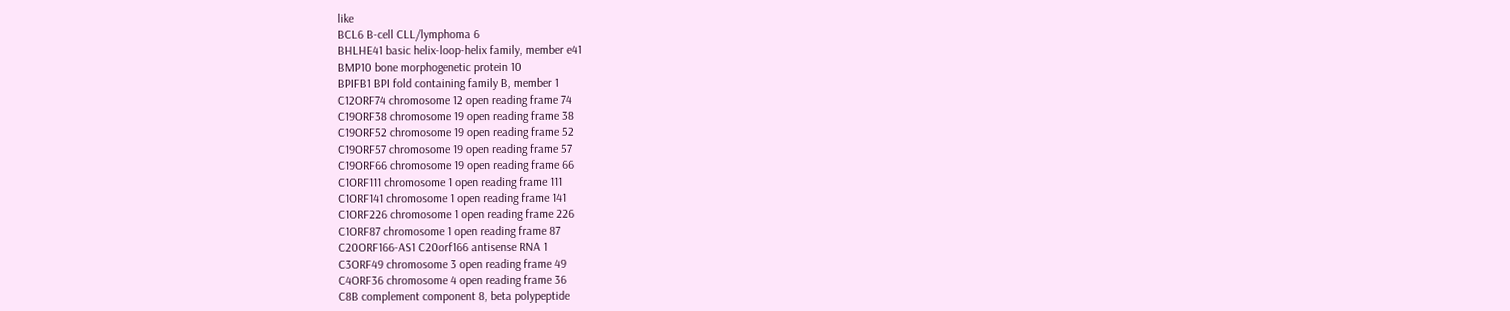like
BCL6 B-cell CLL/lymphoma 6
BHLHE41 basic helix-loop-helix family, member e41
BMP10 bone morphogenetic protein 10
BPIFB1 BPI fold containing family B, member 1
C12ORF74 chromosome 12 open reading frame 74
C19ORF38 chromosome 19 open reading frame 38
C19ORF52 chromosome 19 open reading frame 52
C19ORF57 chromosome 19 open reading frame 57
C19ORF66 chromosome 19 open reading frame 66
C1ORF111 chromosome 1 open reading frame 111
C1ORF141 chromosome 1 open reading frame 141
C1ORF226 chromosome 1 open reading frame 226
C1ORF87 chromosome 1 open reading frame 87
C20ORF166-AS1 C20orf166 antisense RNA 1
C3ORF49 chromosome 3 open reading frame 49
C4ORF36 chromosome 4 open reading frame 36
C8B complement component 8, beta polypeptide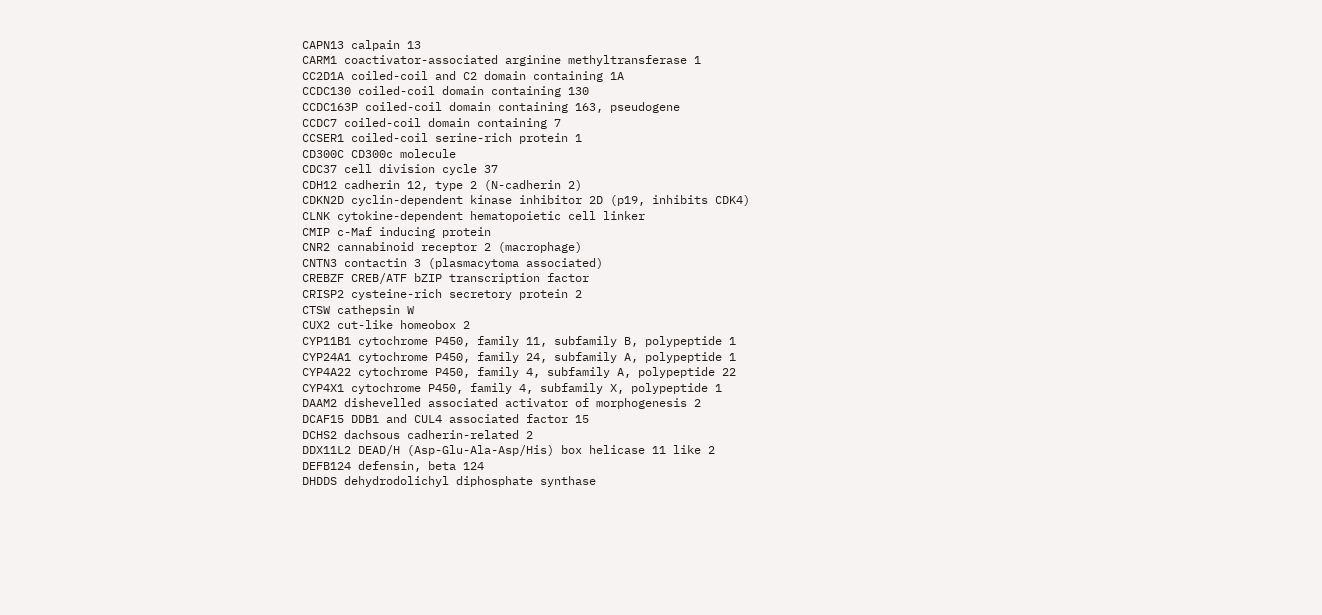CAPN13 calpain 13
CARM1 coactivator-associated arginine methyltransferase 1
CC2D1A coiled-coil and C2 domain containing 1A
CCDC130 coiled-coil domain containing 130
CCDC163P coiled-coil domain containing 163, pseudogene
CCDC7 coiled-coil domain containing 7
CCSER1 coiled-coil serine-rich protein 1
CD300C CD300c molecule
CDC37 cell division cycle 37
CDH12 cadherin 12, type 2 (N-cadherin 2)
CDKN2D cyclin-dependent kinase inhibitor 2D (p19, inhibits CDK4)
CLNK cytokine-dependent hematopoietic cell linker
CMIP c-Maf inducing protein
CNR2 cannabinoid receptor 2 (macrophage)
CNTN3 contactin 3 (plasmacytoma associated)
CREBZF CREB/ATF bZIP transcription factor
CRISP2 cysteine-rich secretory protein 2
CTSW cathepsin W
CUX2 cut-like homeobox 2
CYP11B1 cytochrome P450, family 11, subfamily B, polypeptide 1
CYP24A1 cytochrome P450, family 24, subfamily A, polypeptide 1
CYP4A22 cytochrome P450, family 4, subfamily A, polypeptide 22
CYP4X1 cytochrome P450, family 4, subfamily X, polypeptide 1
DAAM2 dishevelled associated activator of morphogenesis 2
DCAF15 DDB1 and CUL4 associated factor 15
DCHS2 dachsous cadherin-related 2
DDX11L2 DEAD/H (Asp-Glu-Ala-Asp/His) box helicase 11 like 2
DEFB124 defensin, beta 124
DHDDS dehydrodolichyl diphosphate synthase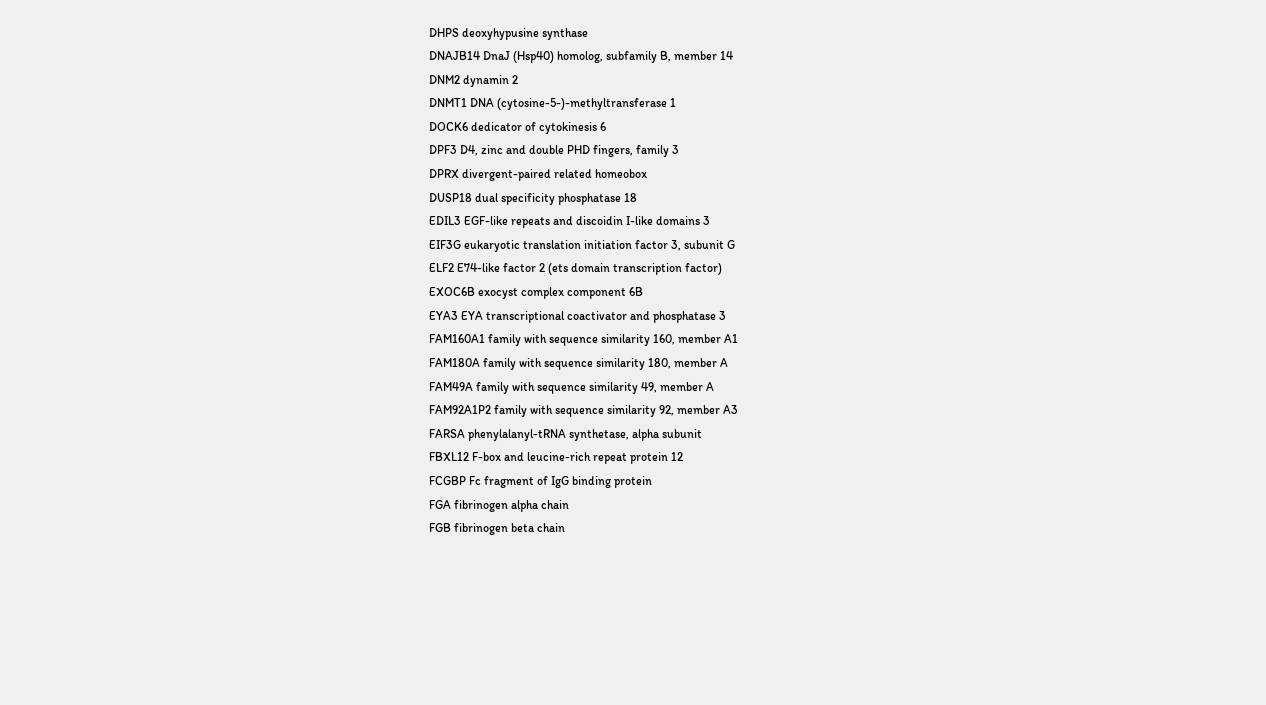DHPS deoxyhypusine synthase
DNAJB14 DnaJ (Hsp40) homolog, subfamily B, member 14
DNM2 dynamin 2
DNMT1 DNA (cytosine-5-)-methyltransferase 1
DOCK6 dedicator of cytokinesis 6
DPF3 D4, zinc and double PHD fingers, family 3
DPRX divergent-paired related homeobox
DUSP18 dual specificity phosphatase 18
EDIL3 EGF-like repeats and discoidin I-like domains 3
EIF3G eukaryotic translation initiation factor 3, subunit G
ELF2 E74-like factor 2 (ets domain transcription factor)
EXOC6B exocyst complex component 6B
EYA3 EYA transcriptional coactivator and phosphatase 3
FAM160A1 family with sequence similarity 160, member A1
FAM180A family with sequence similarity 180, member A
FAM49A family with sequence similarity 49, member A
FAM92A1P2 family with sequence similarity 92, member A3
FARSA phenylalanyl-tRNA synthetase, alpha subunit
FBXL12 F-box and leucine-rich repeat protein 12
FCGBP Fc fragment of IgG binding protein
FGA fibrinogen alpha chain
FGB fibrinogen beta chain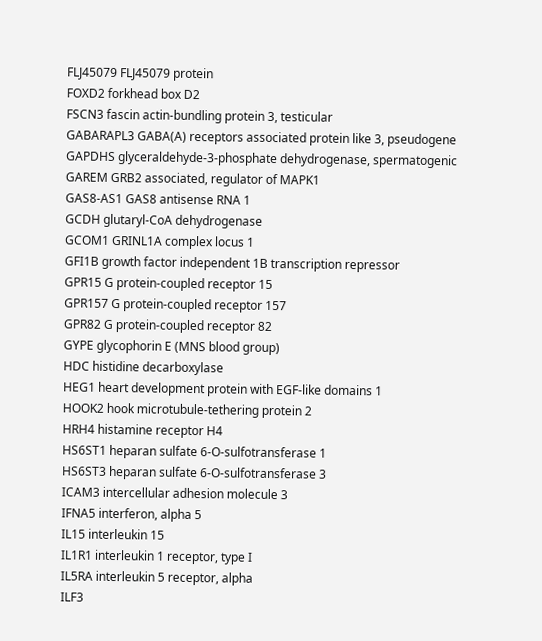FLJ45079 FLJ45079 protein
FOXD2 forkhead box D2
FSCN3 fascin actin-bundling protein 3, testicular
GABARAPL3 GABA(A) receptors associated protein like 3, pseudogene
GAPDHS glyceraldehyde-3-phosphate dehydrogenase, spermatogenic
GAREM GRB2 associated, regulator of MAPK1
GAS8-AS1 GAS8 antisense RNA 1
GCDH glutaryl-CoA dehydrogenase
GCOM1 GRINL1A complex locus 1
GFI1B growth factor independent 1B transcription repressor
GPR15 G protein-coupled receptor 15
GPR157 G protein-coupled receptor 157
GPR82 G protein-coupled receptor 82
GYPE glycophorin E (MNS blood group)
HDC histidine decarboxylase
HEG1 heart development protein with EGF-like domains 1
HOOK2 hook microtubule-tethering protein 2
HRH4 histamine receptor H4
HS6ST1 heparan sulfate 6-O-sulfotransferase 1
HS6ST3 heparan sulfate 6-O-sulfotransferase 3
ICAM3 intercellular adhesion molecule 3
IFNA5 interferon, alpha 5
IL15 interleukin 15
IL1R1 interleukin 1 receptor, type I
IL5RA interleukin 5 receptor, alpha
ILF3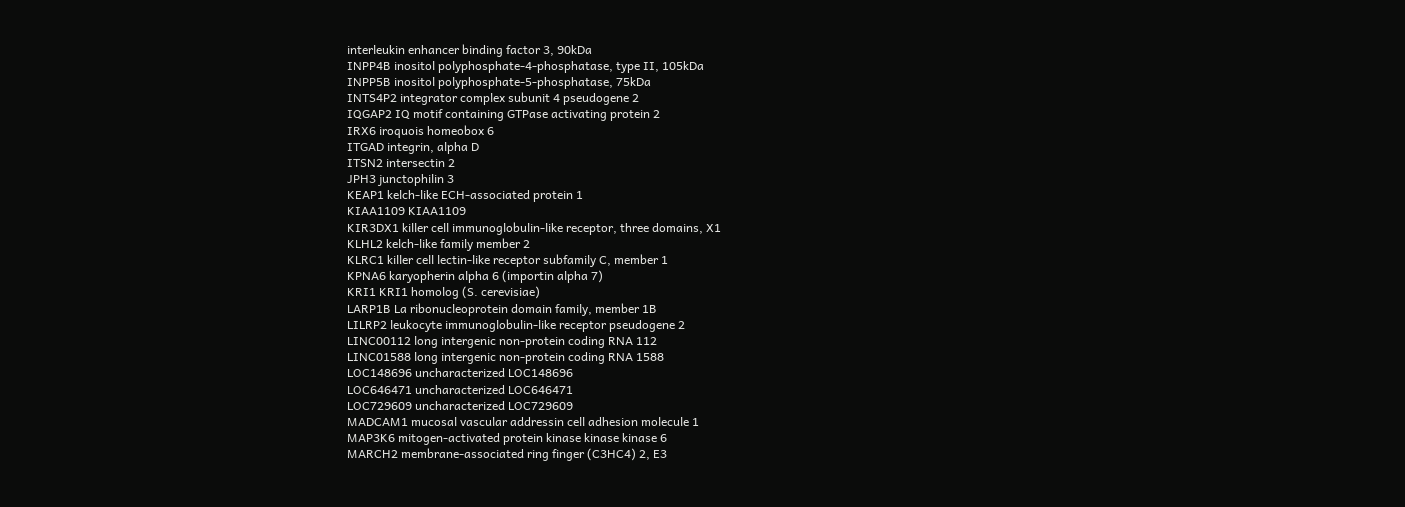interleukin enhancer binding factor 3, 90kDa
INPP4B inositol polyphosphate-4-phosphatase, type II, 105kDa
INPP5B inositol polyphosphate-5-phosphatase, 75kDa
INTS4P2 integrator complex subunit 4 pseudogene 2
IQGAP2 IQ motif containing GTPase activating protein 2
IRX6 iroquois homeobox 6
ITGAD integrin, alpha D
ITSN2 intersectin 2
JPH3 junctophilin 3
KEAP1 kelch-like ECH-associated protein 1
KIAA1109 KIAA1109
KIR3DX1 killer cell immunoglobulin-like receptor, three domains, X1
KLHL2 kelch-like family member 2
KLRC1 killer cell lectin-like receptor subfamily C, member 1
KPNA6 karyopherin alpha 6 (importin alpha 7)
KRI1 KRI1 homolog (S. cerevisiae)
LARP1B La ribonucleoprotein domain family, member 1B
LILRP2 leukocyte immunoglobulin-like receptor pseudogene 2
LINC00112 long intergenic non-protein coding RNA 112
LINC01588 long intergenic non-protein coding RNA 1588
LOC148696 uncharacterized LOC148696
LOC646471 uncharacterized LOC646471
LOC729609 uncharacterized LOC729609
MADCAM1 mucosal vascular addressin cell adhesion molecule 1
MAP3K6 mitogen-activated protein kinase kinase kinase 6
MARCH2 membrane-associated ring finger (C3HC4) 2, E3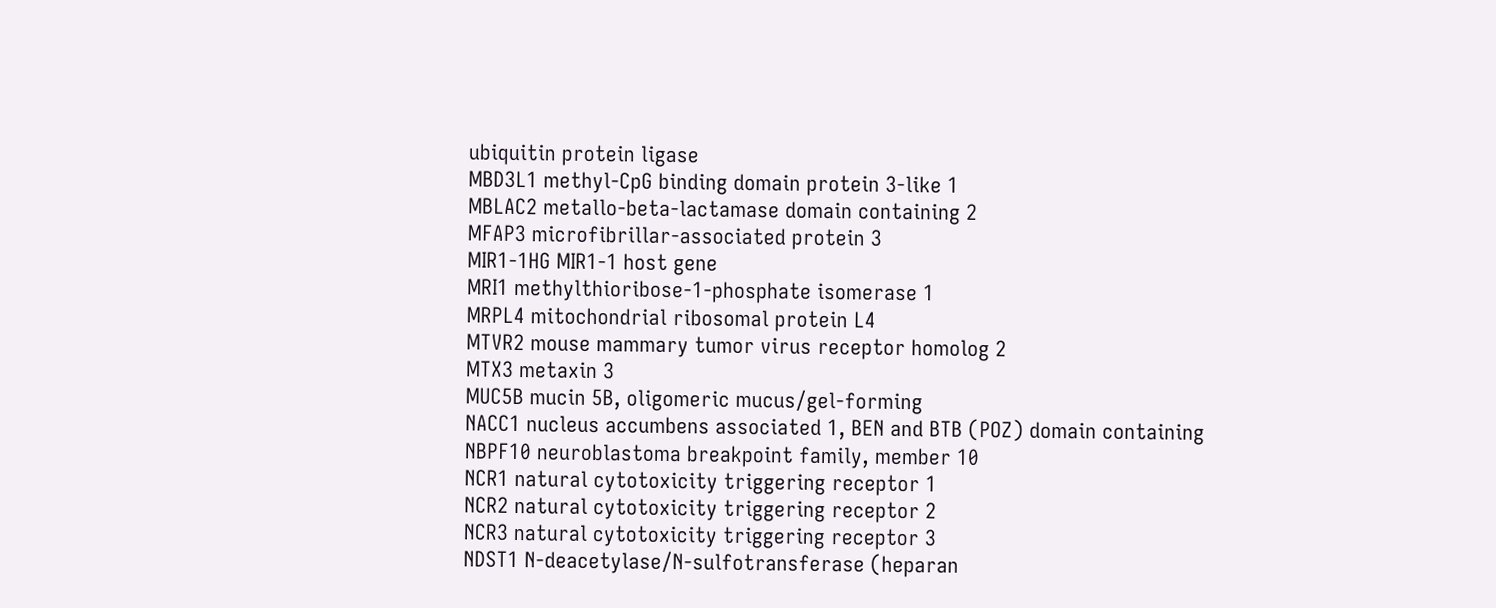ubiquitin protein ligase
MBD3L1 methyl-CpG binding domain protein 3-like 1
MBLAC2 metallo-beta-lactamase domain containing 2
MFAP3 microfibrillar-associated protein 3
MIR1-1HG MIR1-1 host gene
MRI1 methylthioribose-1-phosphate isomerase 1
MRPL4 mitochondrial ribosomal protein L4
MTVR2 mouse mammary tumor virus receptor homolog 2
MTX3 metaxin 3
MUC5B mucin 5B, oligomeric mucus/gel-forming
NACC1 nucleus accumbens associated 1, BEN and BTB (POZ) domain containing
NBPF10 neuroblastoma breakpoint family, member 10
NCR1 natural cytotoxicity triggering receptor 1
NCR2 natural cytotoxicity triggering receptor 2
NCR3 natural cytotoxicity triggering receptor 3
NDST1 N-deacetylase/N-sulfotransferase (heparan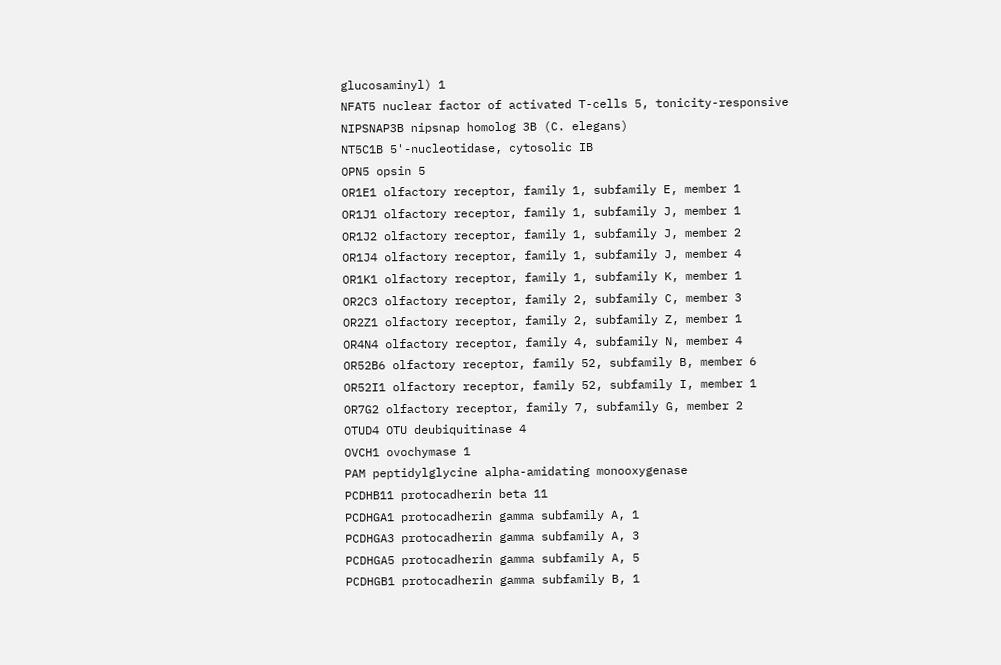glucosaminyl) 1
NFAT5 nuclear factor of activated T-cells 5, tonicity-responsive
NIPSNAP3B nipsnap homolog 3B (C. elegans)
NT5C1B 5'-nucleotidase, cytosolic IB
OPN5 opsin 5
OR1E1 olfactory receptor, family 1, subfamily E, member 1
OR1J1 olfactory receptor, family 1, subfamily J, member 1
OR1J2 olfactory receptor, family 1, subfamily J, member 2
OR1J4 olfactory receptor, family 1, subfamily J, member 4
OR1K1 olfactory receptor, family 1, subfamily K, member 1
OR2C3 olfactory receptor, family 2, subfamily C, member 3
OR2Z1 olfactory receptor, family 2, subfamily Z, member 1
OR4N4 olfactory receptor, family 4, subfamily N, member 4
OR52B6 olfactory receptor, family 52, subfamily B, member 6
OR52I1 olfactory receptor, family 52, subfamily I, member 1
OR7G2 olfactory receptor, family 7, subfamily G, member 2
OTUD4 OTU deubiquitinase 4
OVCH1 ovochymase 1
PAM peptidylglycine alpha-amidating monooxygenase
PCDHB11 protocadherin beta 11
PCDHGA1 protocadherin gamma subfamily A, 1
PCDHGA3 protocadherin gamma subfamily A, 3
PCDHGA5 protocadherin gamma subfamily A, 5
PCDHGB1 protocadherin gamma subfamily B, 1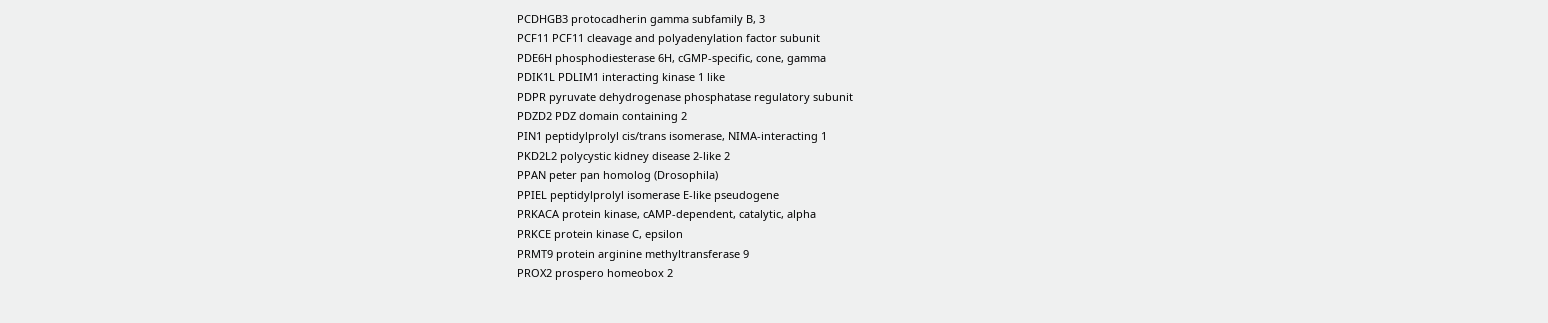PCDHGB3 protocadherin gamma subfamily B, 3
PCF11 PCF11 cleavage and polyadenylation factor subunit
PDE6H phosphodiesterase 6H, cGMP-specific, cone, gamma
PDIK1L PDLIM1 interacting kinase 1 like
PDPR pyruvate dehydrogenase phosphatase regulatory subunit
PDZD2 PDZ domain containing 2
PIN1 peptidylprolyl cis/trans isomerase, NIMA-interacting 1
PKD2L2 polycystic kidney disease 2-like 2
PPAN peter pan homolog (Drosophila)
PPIEL peptidylprolyl isomerase E-like pseudogene
PRKACA protein kinase, cAMP-dependent, catalytic, alpha
PRKCE protein kinase C, epsilon
PRMT9 protein arginine methyltransferase 9
PROX2 prospero homeobox 2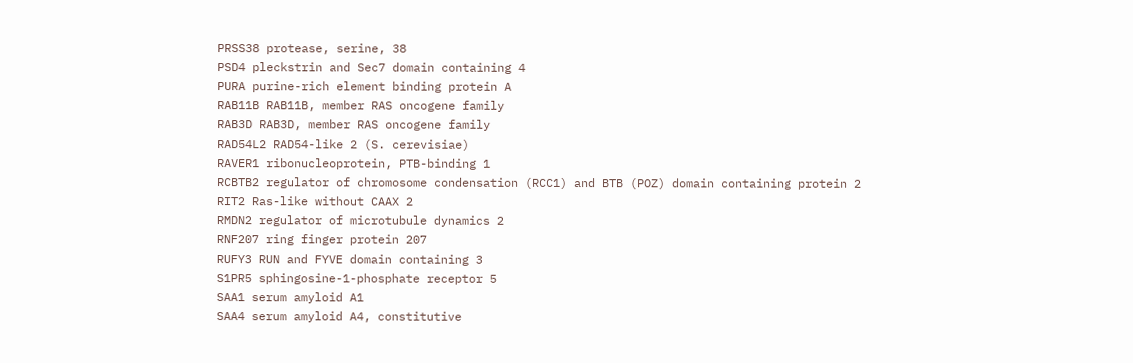PRSS38 protease, serine, 38
PSD4 pleckstrin and Sec7 domain containing 4
PURA purine-rich element binding protein A
RAB11B RAB11B, member RAS oncogene family
RAB3D RAB3D, member RAS oncogene family
RAD54L2 RAD54-like 2 (S. cerevisiae)
RAVER1 ribonucleoprotein, PTB-binding 1
RCBTB2 regulator of chromosome condensation (RCC1) and BTB (POZ) domain containing protein 2
RIT2 Ras-like without CAAX 2
RMDN2 regulator of microtubule dynamics 2
RNF207 ring finger protein 207
RUFY3 RUN and FYVE domain containing 3
S1PR5 sphingosine-1-phosphate receptor 5
SAA1 serum amyloid A1
SAA4 serum amyloid A4, constitutive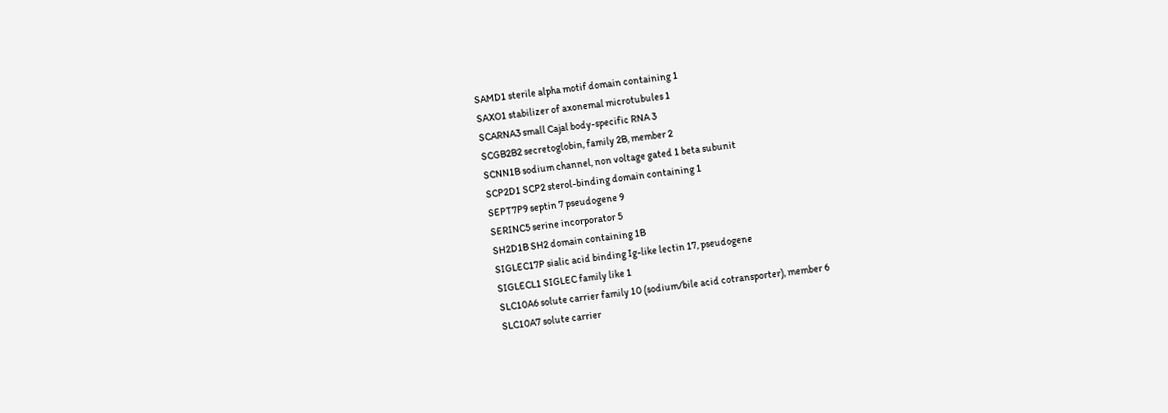SAMD1 sterile alpha motif domain containing 1
SAXO1 stabilizer of axonemal microtubules 1
SCARNA3 small Cajal body-specific RNA 3
SCGB2B2 secretoglobin, family 2B, member 2
SCNN1B sodium channel, non voltage gated 1 beta subunit
SCP2D1 SCP2 sterol-binding domain containing 1
SEPT7P9 septin 7 pseudogene 9
SERINC5 serine incorporator 5
SH2D1B SH2 domain containing 1B
SIGLEC17P sialic acid binding Ig-like lectin 17, pseudogene
SIGLECL1 SIGLEC family like 1
SLC10A6 solute carrier family 10 (sodium/bile acid cotransporter), member 6
SLC10A7 solute carrier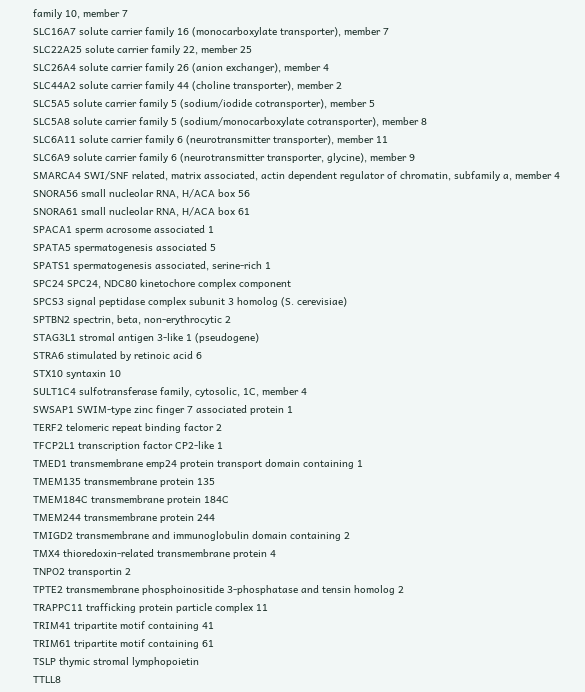family 10, member 7
SLC16A7 solute carrier family 16 (monocarboxylate transporter), member 7
SLC22A25 solute carrier family 22, member 25
SLC26A4 solute carrier family 26 (anion exchanger), member 4
SLC44A2 solute carrier family 44 (choline transporter), member 2
SLC5A5 solute carrier family 5 (sodium/iodide cotransporter), member 5
SLC5A8 solute carrier family 5 (sodium/monocarboxylate cotransporter), member 8
SLC6A11 solute carrier family 6 (neurotransmitter transporter), member 11
SLC6A9 solute carrier family 6 (neurotransmitter transporter, glycine), member 9
SMARCA4 SWI/SNF related, matrix associated, actin dependent regulator of chromatin, subfamily a, member 4
SNORA56 small nucleolar RNA, H/ACA box 56
SNORA61 small nucleolar RNA, H/ACA box 61
SPACA1 sperm acrosome associated 1
SPATA5 spermatogenesis associated 5
SPATS1 spermatogenesis associated, serine-rich 1
SPC24 SPC24, NDC80 kinetochore complex component
SPCS3 signal peptidase complex subunit 3 homolog (S. cerevisiae)
SPTBN2 spectrin, beta, non-erythrocytic 2
STAG3L1 stromal antigen 3-like 1 (pseudogene)
STRA6 stimulated by retinoic acid 6
STX10 syntaxin 10
SULT1C4 sulfotransferase family, cytosolic, 1C, member 4
SWSAP1 SWIM-type zinc finger 7 associated protein 1
TERF2 telomeric repeat binding factor 2
TFCP2L1 transcription factor CP2-like 1
TMED1 transmembrane emp24 protein transport domain containing 1
TMEM135 transmembrane protein 135
TMEM184C transmembrane protein 184C
TMEM244 transmembrane protein 244
TMIGD2 transmembrane and immunoglobulin domain containing 2
TMX4 thioredoxin-related transmembrane protein 4
TNPO2 transportin 2
TPTE2 transmembrane phosphoinositide 3-phosphatase and tensin homolog 2
TRAPPC11 trafficking protein particle complex 11
TRIM41 tripartite motif containing 41
TRIM61 tripartite motif containing 61
TSLP thymic stromal lymphopoietin
TTLL8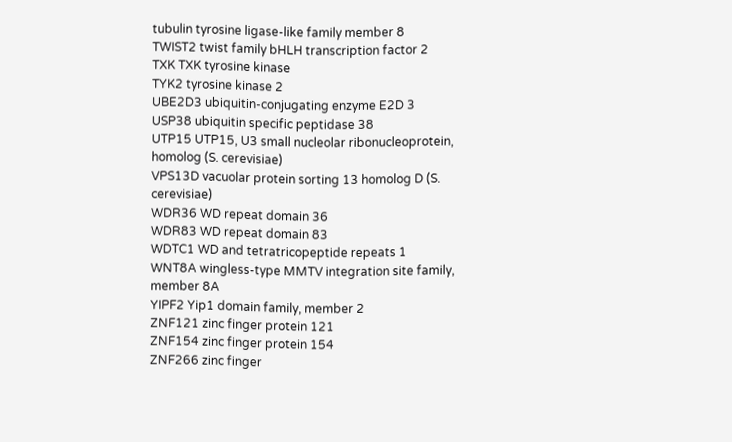tubulin tyrosine ligase-like family member 8
TWIST2 twist family bHLH transcription factor 2
TXK TXK tyrosine kinase
TYK2 tyrosine kinase 2
UBE2D3 ubiquitin-conjugating enzyme E2D 3
USP38 ubiquitin specific peptidase 38
UTP15 UTP15, U3 small nucleolar ribonucleoprotein, homolog (S. cerevisiae)
VPS13D vacuolar protein sorting 13 homolog D (S. cerevisiae)
WDR36 WD repeat domain 36
WDR83 WD repeat domain 83
WDTC1 WD and tetratricopeptide repeats 1
WNT8A wingless-type MMTV integration site family, member 8A
YIPF2 Yip1 domain family, member 2
ZNF121 zinc finger protein 121
ZNF154 zinc finger protein 154
ZNF266 zinc finger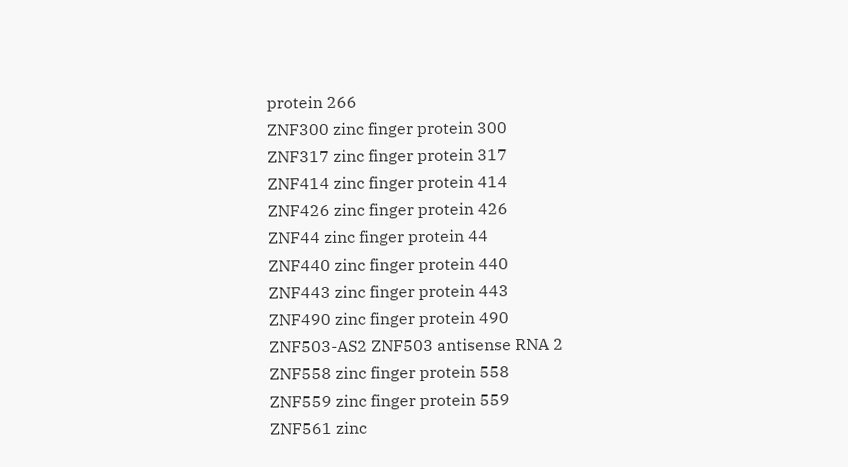protein 266
ZNF300 zinc finger protein 300
ZNF317 zinc finger protein 317
ZNF414 zinc finger protein 414
ZNF426 zinc finger protein 426
ZNF44 zinc finger protein 44
ZNF440 zinc finger protein 440
ZNF443 zinc finger protein 443
ZNF490 zinc finger protein 490
ZNF503-AS2 ZNF503 antisense RNA 2
ZNF558 zinc finger protein 558
ZNF559 zinc finger protein 559
ZNF561 zinc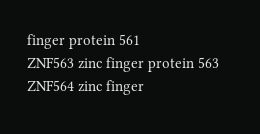finger protein 561
ZNF563 zinc finger protein 563
ZNF564 zinc finger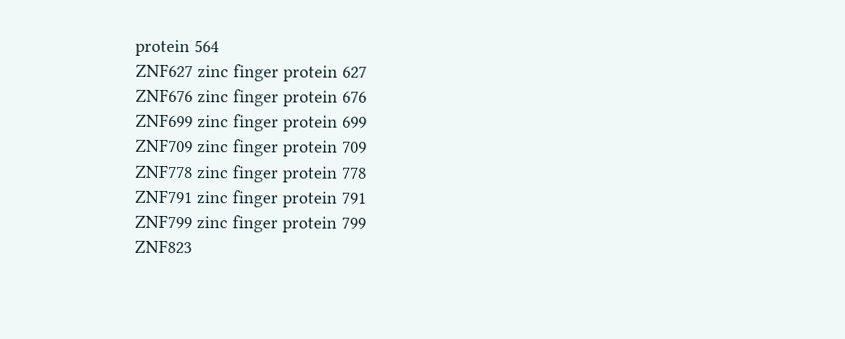protein 564
ZNF627 zinc finger protein 627
ZNF676 zinc finger protein 676
ZNF699 zinc finger protein 699
ZNF709 zinc finger protein 709
ZNF778 zinc finger protein 778
ZNF791 zinc finger protein 791
ZNF799 zinc finger protein 799
ZNF823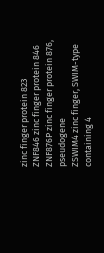zinc finger protein 823
ZNF846 zinc finger protein 846
ZNF876P zinc finger protein 876, pseudogene
ZSWIM4 zinc finger, SWIM-type containing 4